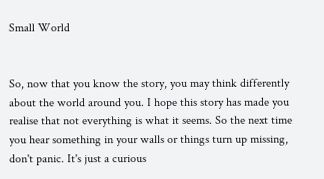Small World


So, now that you know the story, you may think differently about the world around you. I hope this story has made you realise that not everything is what it seems. So the next time you hear something in your walls or things turn up missing, don't panic. It's just a curious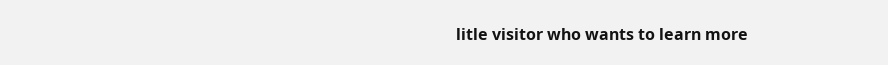litle visitor who wants to learn more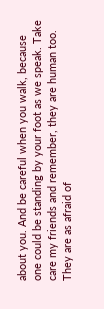about you. And be careful when you walk, because one could be standing by your foot as we speak. Take care my friends and remember, they are human too. They are as afraid of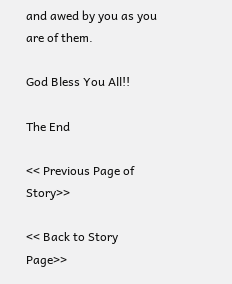and awed by you as you are of them.

God Bless You All!!

The End

<< Previous Page of Story>>

<< Back to Story Page>>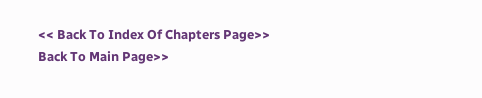<< Back To Index Of Chapters Page>>
Back To Main Page>>